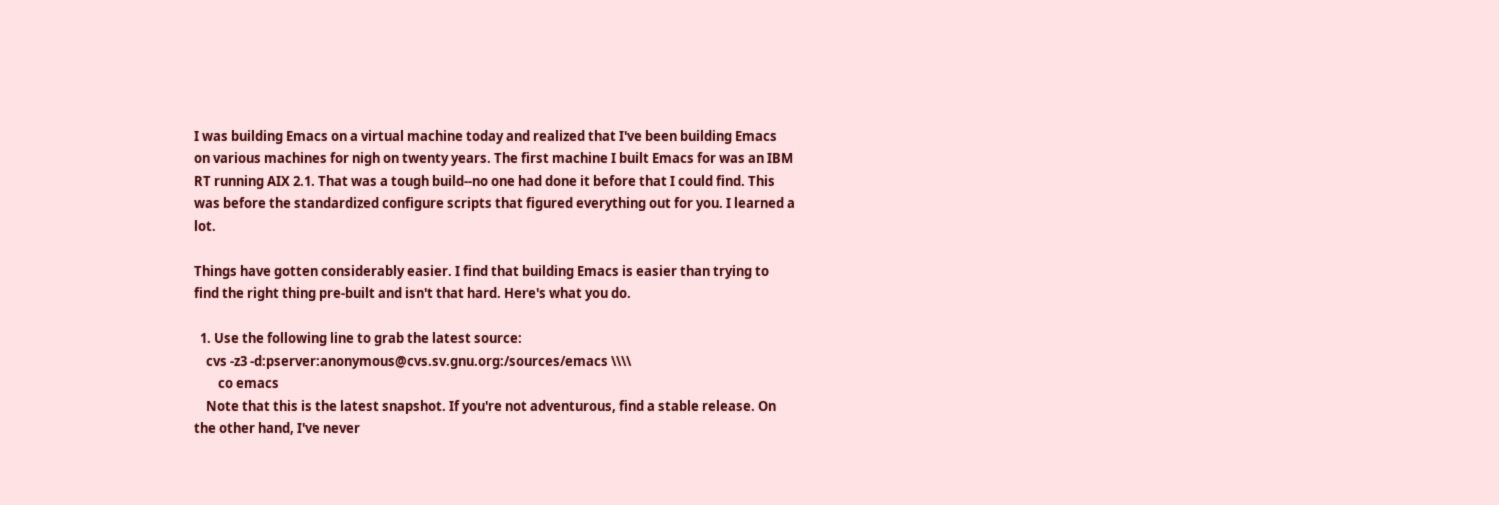I was building Emacs on a virtual machine today and realized that I've been building Emacs on various machines for nigh on twenty years. The first machine I built Emacs for was an IBM RT running AIX 2.1. That was a tough build--no one had done it before that I could find. This was before the standardized configure scripts that figured everything out for you. I learned a lot.

Things have gotten considerably easier. I find that building Emacs is easier than trying to find the right thing pre-built and isn't that hard. Here's what you do.

  1. Use the following line to grab the latest source:
    cvs -z3 -d:pserver:anonymous@cvs.sv.gnu.org:/sources/emacs \\\\
        co emacs
    Note that this is the latest snapshot. If you're not adventurous, find a stable release. On the other hand, I've never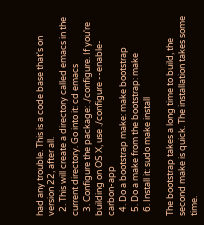had any trouble. This is a code base that's on version 22, after all.
  2. This will create a directory called emacs in the current directory. Go into it: cd emacs
  3. Configure the package: ./configure. If you're building on OS X, use ./configure --enable-carbon-app
  4. Do a bootstrap make: make bootstrap
  5. Do a make from the bootstrap: make
  6. Install it: sudo make install

The bootstrap takes a long time to build, the second make is quick. The installation takes some time.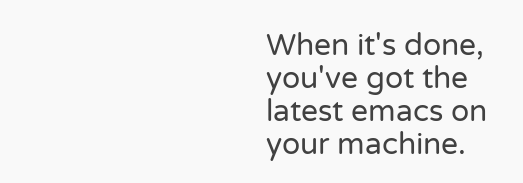When it's done, you've got the latest emacs on your machine.